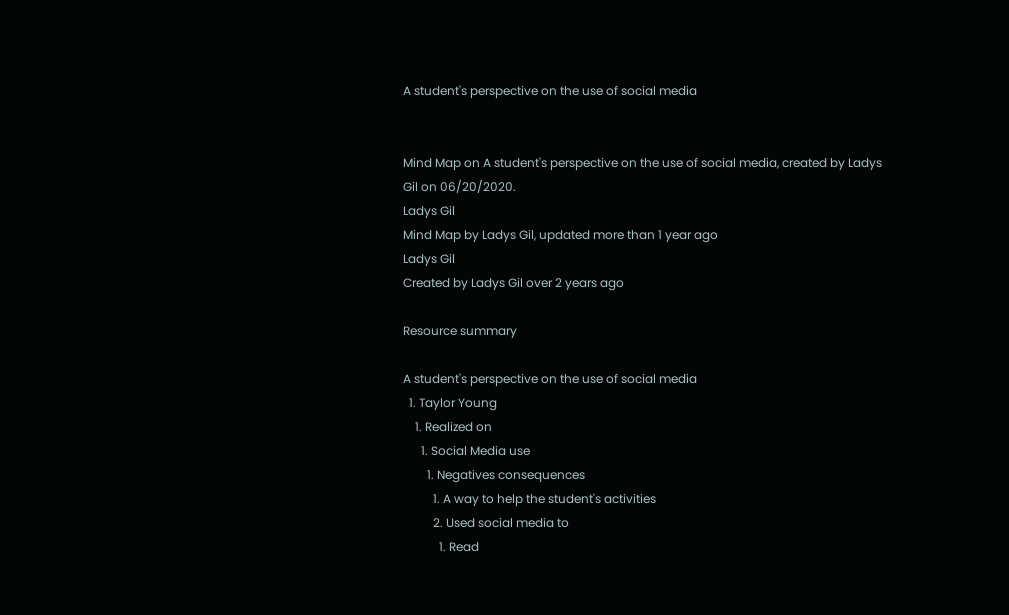A student's perspective on the use of social media


Mind Map on A student's perspective on the use of social media, created by Ladys Gil on 06/20/2020.
Ladys Gil
Mind Map by Ladys Gil, updated more than 1 year ago
Ladys Gil
Created by Ladys Gil over 2 years ago

Resource summary

A student's perspective on the use of social media
  1. Taylor Young
    1. Realized on
      1. Social Media use
        1. Negatives consequences
          1. A way to help the student's activities
          2. Used social media to
            1. Read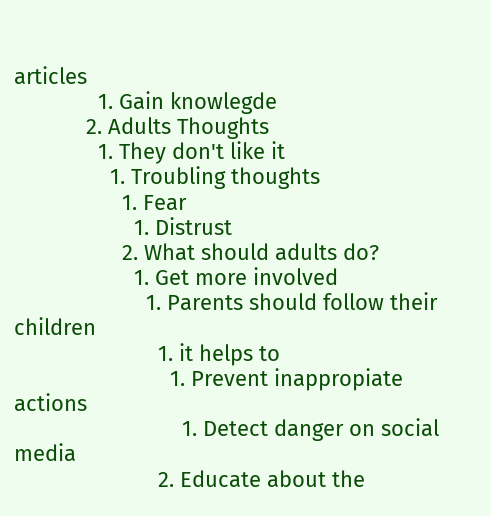articles
              1. Gain knowlegde
            2. Adults Thoughts
              1. They don't like it
                1. Troubling thoughts
                  1. Fear
                    1. Distrust
                  2. What should adults do?
                    1. Get more involved
                      1. Parents should follow their children
                        1. it helps to
                          1. Prevent inappropiate actions
                            1. Detect danger on social media
                        2. Educate about the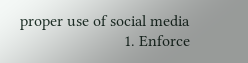proper use of social media
                          1. Enforce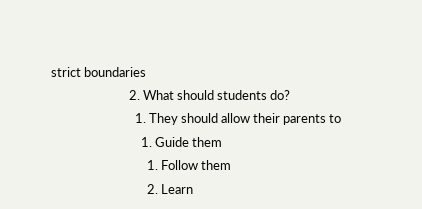strict boundaries
                          2. What should students do?
                            1. They should allow their parents to
                              1. Guide them
                                1. Follow them
                                2. Learn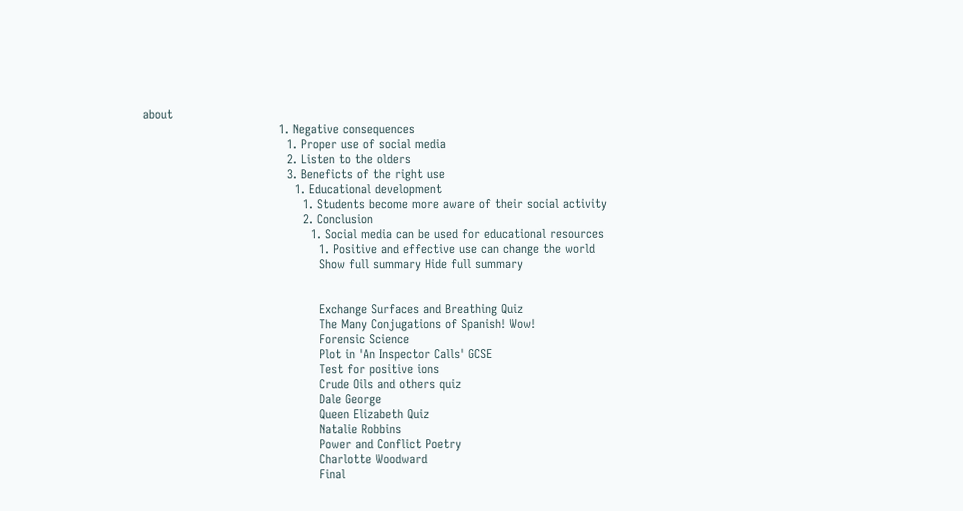about
                                  1. Negative consequences
                                    1. Proper use of social media
                                    2. Listen to the olders
                                    3. Beneficts of the right use
                                      1. Educational development
                                        1. Students become more aware of their social activity
                                        2. Conclusion
                                          1. Social media can be used for educational resources
                                            1. Positive and effective use can change the world
                                            Show full summary Hide full summary


                                            Exchange Surfaces and Breathing Quiz
                                            The Many Conjugations of Spanish! Wow!
                                            Forensic Science
                                            Plot in 'An Inspector Calls' GCSE
                                            Test for positive ions
                                            Crude Oils and others quiz
                                            Dale George
                                            Queen Elizabeth Quiz
                                            Natalie Robbins
                                            Power and Conflict Poetry
                                            Charlotte Woodward
                                            Final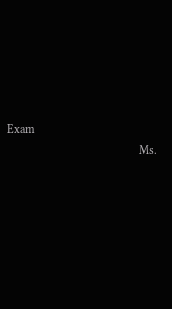Exam
                                            Ms.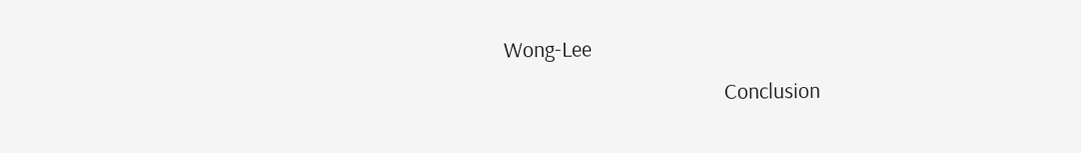Wong-Lee
                                            Conclusion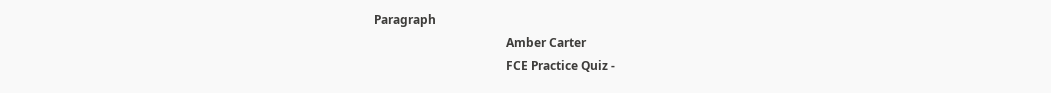Paragraph
                                            Amber Carter
                                            FCE Practice Quiz -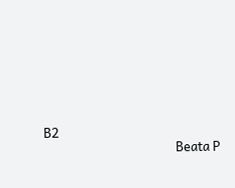B2
                                            Beata P